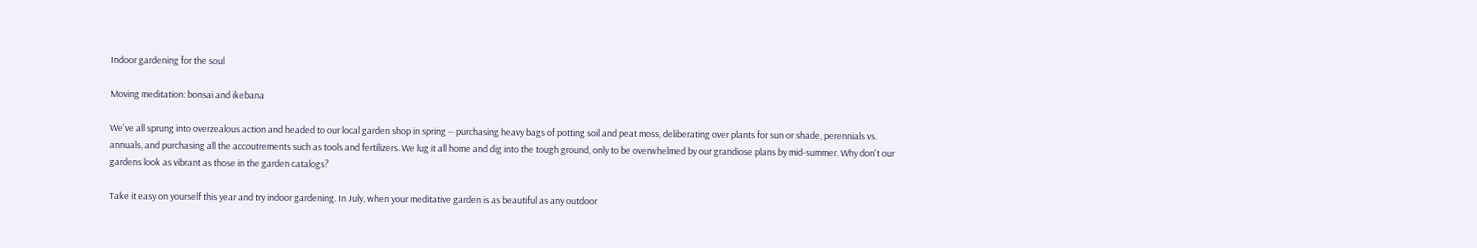Indoor gardening for the soul

Moving meditation: bonsai and ikebana

We've all sprung into overzealous action and headed to our local garden shop in spring -- purchasing heavy bags of potting soil and peat moss, deliberating over plants for sun or shade, perennials vs. annuals, and purchasing all the accoutrements such as tools and fertilizers. We lug it all home and dig into the tough ground, only to be overwhelmed by our grandiose plans by mid-summer. Why don't our gardens look as vibrant as those in the garden catalogs?

Take it easy on yourself this year and try indoor gardening. In July, when your meditative garden is as beautiful as any outdoor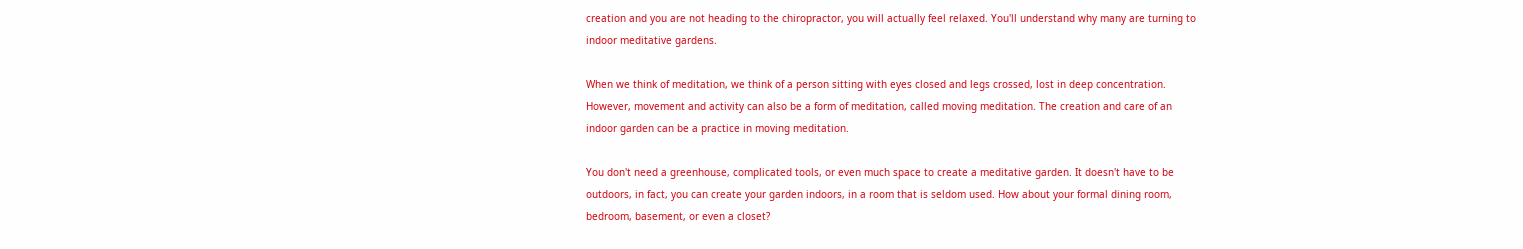creation and you are not heading to the chiropractor, you will actually feel relaxed. You'll understand why many are turning to indoor meditative gardens.

When we think of meditation, we think of a person sitting with eyes closed and legs crossed, lost in deep concentration. However, movement and activity can also be a form of meditation, called moving meditation. The creation and care of an indoor garden can be a practice in moving meditation.

You don't need a greenhouse, complicated tools, or even much space to create a meditative garden. It doesn't have to be outdoors, in fact, you can create your garden indoors, in a room that is seldom used. How about your formal dining room, bedroom, basement, or even a closet?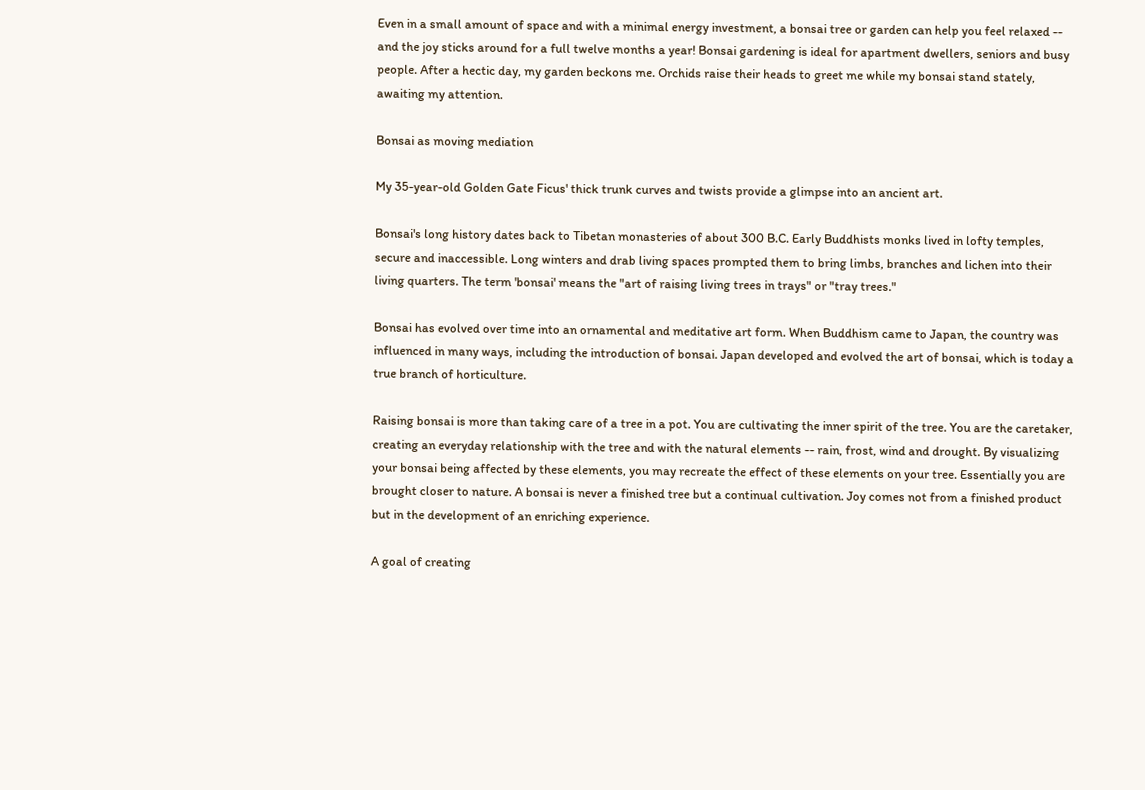Even in a small amount of space and with a minimal energy investment, a bonsai tree or garden can help you feel relaxed -- and the joy sticks around for a full twelve months a year! Bonsai gardening is ideal for apartment dwellers, seniors and busy people. After a hectic day, my garden beckons me. Orchids raise their heads to greet me while my bonsai stand stately, awaiting my attention.

Bonsai as moving mediation

My 35-year-old Golden Gate Ficus' thick trunk curves and twists provide a glimpse into an ancient art.

Bonsai's long history dates back to Tibetan monasteries of about 300 B.C. Early Buddhists monks lived in lofty temples, secure and inaccessible. Long winters and drab living spaces prompted them to bring limbs, branches and lichen into their living quarters. The term 'bonsai' means the "art of raising living trees in trays" or "tray trees."

Bonsai has evolved over time into an ornamental and meditative art form. When Buddhism came to Japan, the country was influenced in many ways, including the introduction of bonsai. Japan developed and evolved the art of bonsai, which is today a true branch of horticulture.

Raising bonsai is more than taking care of a tree in a pot. You are cultivating the inner spirit of the tree. You are the caretaker, creating an everyday relationship with the tree and with the natural elements -- rain, frost, wind and drought. By visualizing your bonsai being affected by these elements, you may recreate the effect of these elements on your tree. Essentially you are brought closer to nature. A bonsai is never a finished tree but a continual cultivation. Joy comes not from a finished product but in the development of an enriching experience.

A goal of creating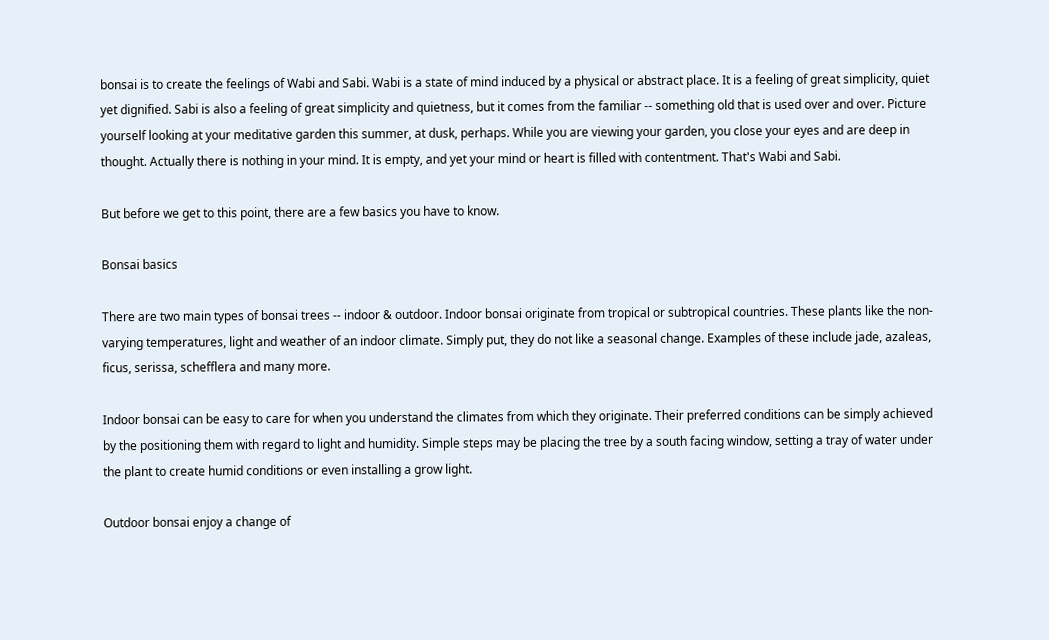bonsai is to create the feelings of Wabi and Sabi. Wabi is a state of mind induced by a physical or abstract place. It is a feeling of great simplicity, quiet yet dignified. Sabi is also a feeling of great simplicity and quietness, but it comes from the familiar -- something old that is used over and over. Picture yourself looking at your meditative garden this summer, at dusk, perhaps. While you are viewing your garden, you close your eyes and are deep in thought. Actually there is nothing in your mind. It is empty, and yet your mind or heart is filled with contentment. That's Wabi and Sabi.

But before we get to this point, there are a few basics you have to know.

Bonsai basics

There are two main types of bonsai trees -- indoor & outdoor. Indoor bonsai originate from tropical or subtropical countries. These plants like the non-varying temperatures, light and weather of an indoor climate. Simply put, they do not like a seasonal change. Examples of these include jade, azaleas, ficus, serissa, schefflera and many more.

Indoor bonsai can be easy to care for when you understand the climates from which they originate. Their preferred conditions can be simply achieved by the positioning them with regard to light and humidity. Simple steps may be placing the tree by a south facing window, setting a tray of water under the plant to create humid conditions or even installing a grow light.

Outdoor bonsai enjoy a change of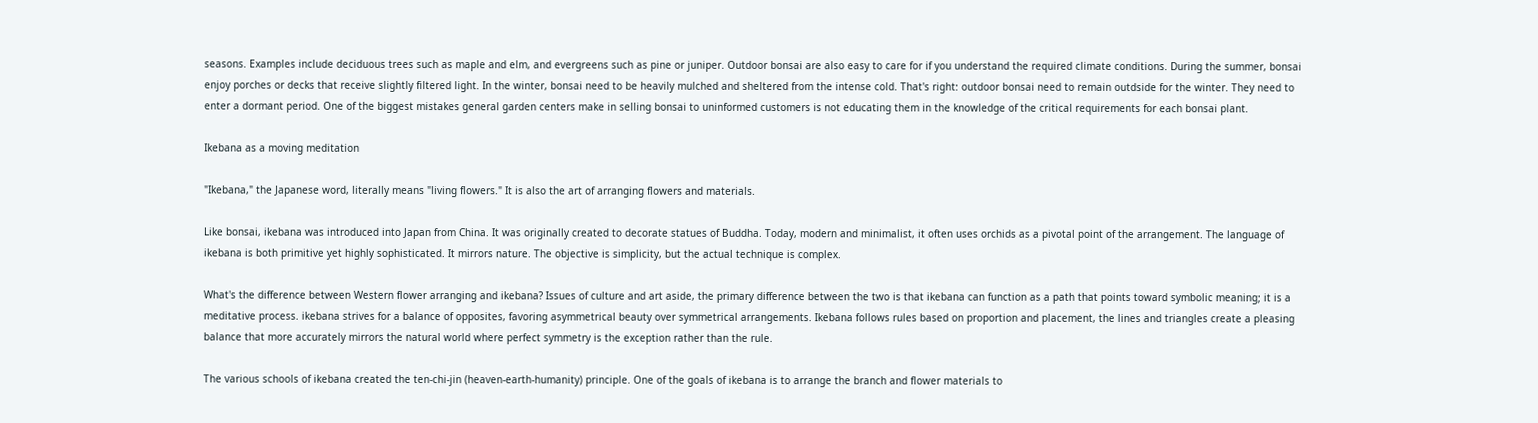seasons. Examples include deciduous trees such as maple and elm, and evergreens such as pine or juniper. Outdoor bonsai are also easy to care for if you understand the required climate conditions. During the summer, bonsai enjoy porches or decks that receive slightly filtered light. In the winter, bonsai need to be heavily mulched and sheltered from the intense cold. That's right: outdoor bonsai need to remain outdside for the winter. They need to enter a dormant period. One of the biggest mistakes general garden centers make in selling bonsai to uninformed customers is not educating them in the knowledge of the critical requirements for each bonsai plant.

Ikebana as a moving meditation

"Ikebana," the Japanese word, literally means "living flowers." It is also the art of arranging flowers and materials.

Like bonsai, ikebana was introduced into Japan from China. It was originally created to decorate statues of Buddha. Today, modern and minimalist, it often uses orchids as a pivotal point of the arrangement. The language of ikebana is both primitive yet highly sophisticated. It mirrors nature. The objective is simplicity, but the actual technique is complex.

What's the difference between Western flower arranging and ikebana? Issues of culture and art aside, the primary difference between the two is that ikebana can function as a path that points toward symbolic meaning; it is a meditative process. ikebana strives for a balance of opposites, favoring asymmetrical beauty over symmetrical arrangements. Ikebana follows rules based on proportion and placement, the lines and triangles create a pleasing balance that more accurately mirrors the natural world where perfect symmetry is the exception rather than the rule.

The various schools of ikebana created the ten-chi-jin (heaven-earth-humanity) principle. One of the goals of ikebana is to arrange the branch and flower materials to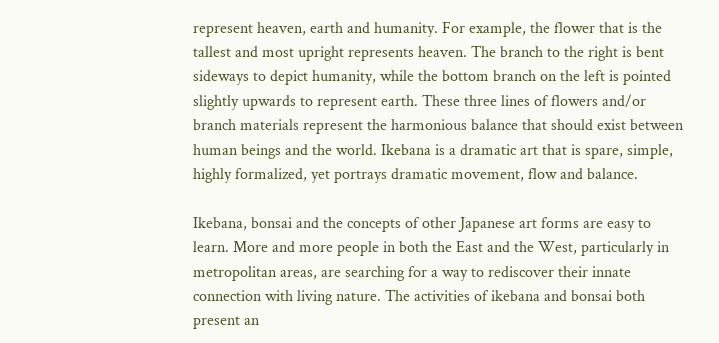represent heaven, earth and humanity. For example, the flower that is the tallest and most upright represents heaven. The branch to the right is bent sideways to depict humanity, while the bottom branch on the left is pointed slightly upwards to represent earth. These three lines of flowers and/or branch materials represent the harmonious balance that should exist between human beings and the world. Ikebana is a dramatic art that is spare, simple, highly formalized, yet portrays dramatic movement, flow and balance.

Ikebana, bonsai and the concepts of other Japanese art forms are easy to learn. More and more people in both the East and the West, particularly in metropolitan areas, are searching for a way to rediscover their innate connection with living nature. The activities of ikebana and bonsai both present an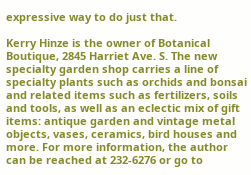expressive way to do just that.

Kerry Hinze is the owner of Botanical Boutique, 2845 Harriet Ave. S. The new specialty garden shop carries a line of specialty plants such as orchids and bonsai and related items such as fertilizers, soils and tools, as well as an eclectic mix of gift items: antique garden and vintage metal objects, vases, ceramics, bird houses and more. For more information, the author can be reached at 232-6276 or go to